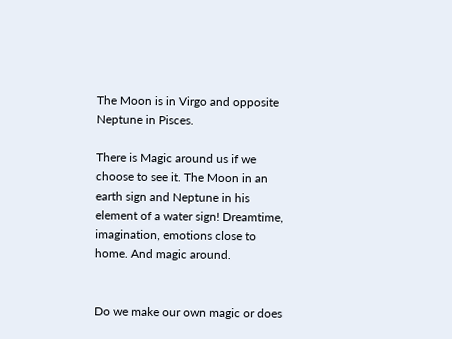The Moon is in Virgo and opposite Neptune in Pisces.

There is Magic around us if we choose to see it. The Moon in an earth sign and Neptune in his element of a water sign! Dreamtime, imagination, emotions close to home. And magic around.


Do we make our own magic or does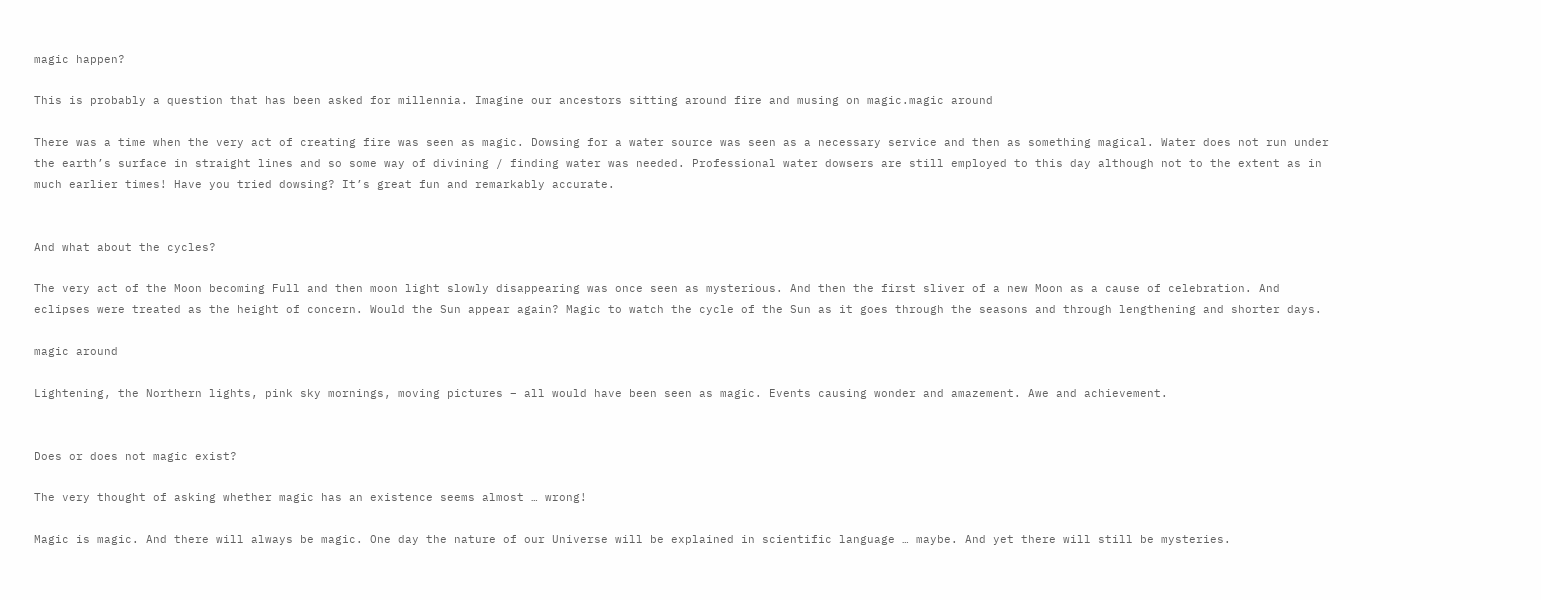magic happen?

This is probably a question that has been asked for millennia. Imagine our ancestors sitting around fire and musing on magic.magic around

There was a time when the very act of creating fire was seen as magic. Dowsing for a water source was seen as a necessary service and then as something magical. Water does not run under the earth’s surface in straight lines and so some way of divining / finding water was needed. Professional water dowsers are still employed to this day although not to the extent as in much earlier times! Have you tried dowsing? It’s great fun and remarkably accurate.


And what about the cycles?

The very act of the Moon becoming Full and then moon light slowly disappearing was once seen as mysterious. And then the first sliver of a new Moon as a cause of celebration. And eclipses were treated as the height of concern. Would the Sun appear again? Magic to watch the cycle of the Sun as it goes through the seasons and through lengthening and shorter days.

magic around

Lightening, the Northern lights, pink sky mornings, moving pictures – all would have been seen as magic. Events causing wonder and amazement. Awe and achievement.


Does or does not magic exist?

The very thought of asking whether magic has an existence seems almost … wrong!

Magic is magic. And there will always be magic. One day the nature of our Universe will be explained in scientific language … maybe. And yet there will still be mysteries.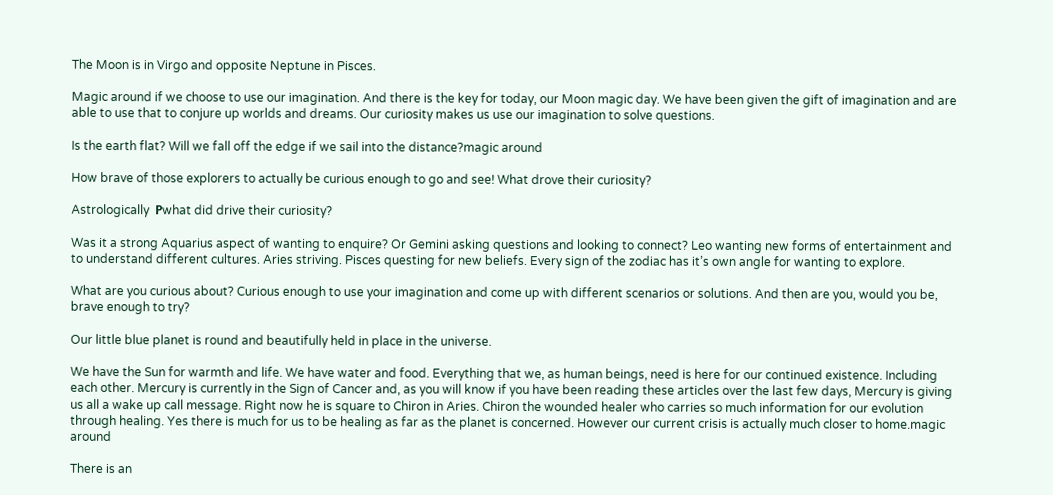The Moon is in Virgo and opposite Neptune in Pisces.

Magic around if we choose to use our imagination. And there is the key for today, our Moon magic day. We have been given the gift of imagination and are able to use that to conjure up worlds and dreams. Our curiosity makes us use our imagination to solve questions.

Is the earth flat? Will we fall off the edge if we sail into the distance?magic around

How brave of those explorers to actually be curious enough to go and see! What drove their curiosity?

Astrologically  Рwhat did drive their curiosity?

Was it a strong Aquarius aspect of wanting to enquire? Or Gemini asking questions and looking to connect? Leo wanting new forms of entertainment and to understand different cultures. Aries striving. Pisces questing for new beliefs. Every sign of the zodiac has it’s own angle for wanting to explore.

What are you curious about? Curious enough to use your imagination and come up with different scenarios or solutions. And then are you, would you be, brave enough to try?

Our little blue planet is round and beautifully held in place in the universe.

We have the Sun for warmth and life. We have water and food. Everything that we, as human beings, need is here for our continued existence. Including each other. Mercury is currently in the Sign of Cancer and, as you will know if you have been reading these articles over the last few days, Mercury is giving us all a wake up call message. Right now he is square to Chiron in Aries. Chiron the wounded healer who carries so much information for our evolution through healing. Yes there is much for us to be healing as far as the planet is concerned. However our current crisis is actually much closer to home.magic around

There is an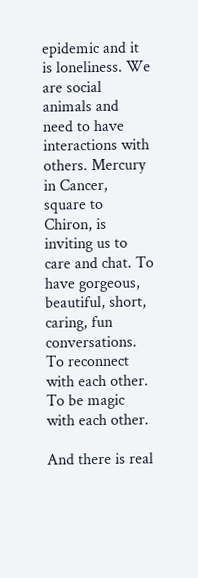epidemic and it is loneliness. We are social animals and need to have interactions with others. Mercury in Cancer, square to Chiron, is inviting us to care and chat. To have gorgeous, beautiful, short, caring, fun conversations. To reconnect with each other. To be magic with each other.

And there is real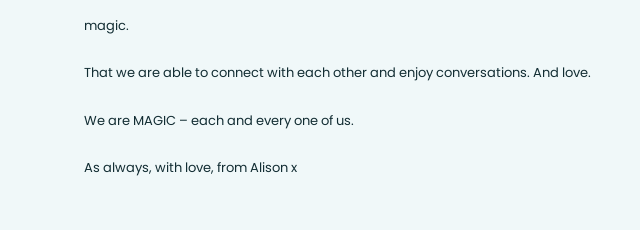magic.

That we are able to connect with each other and enjoy conversations. And love.

We are MAGIC – each and every one of us.

As always, with love, from Alison x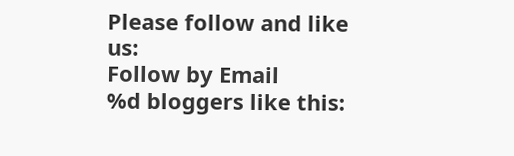Please follow and like us:
Follow by Email
%d bloggers like this: